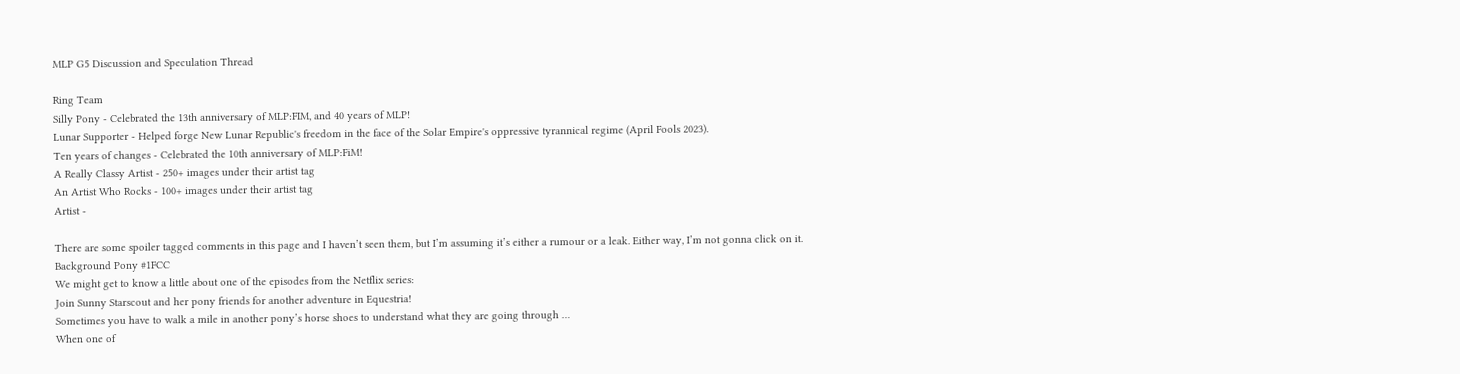MLP G5 Discussion and Speculation Thread

Ring Team
Silly Pony - Celebrated the 13th anniversary of MLP:FIM, and 40 years of MLP!
Lunar Supporter - Helped forge New Lunar Republic's freedom in the face of the Solar Empire's oppressive tyrannical regime (April Fools 2023).
Ten years of changes - Celebrated the 10th anniversary of MLP:FiM!
A Really Classy Artist - 250+ images under their artist tag
An Artist Who Rocks - 100+ images under their artist tag
Artist -

There are some spoiler tagged comments in this page and I haven’t seen them, but I’m assuming it’s either a rumour or a leak. Either way, I’m not gonna click on it.
Background Pony #1FCC
We might get to know a little about one of the episodes from the Netflix series:
Join Sunny Starscout and her pony friends for another adventure in Equestria!
Sometimes you have to walk a mile in another pony’s horse shoes to understand what they are going through …
When one of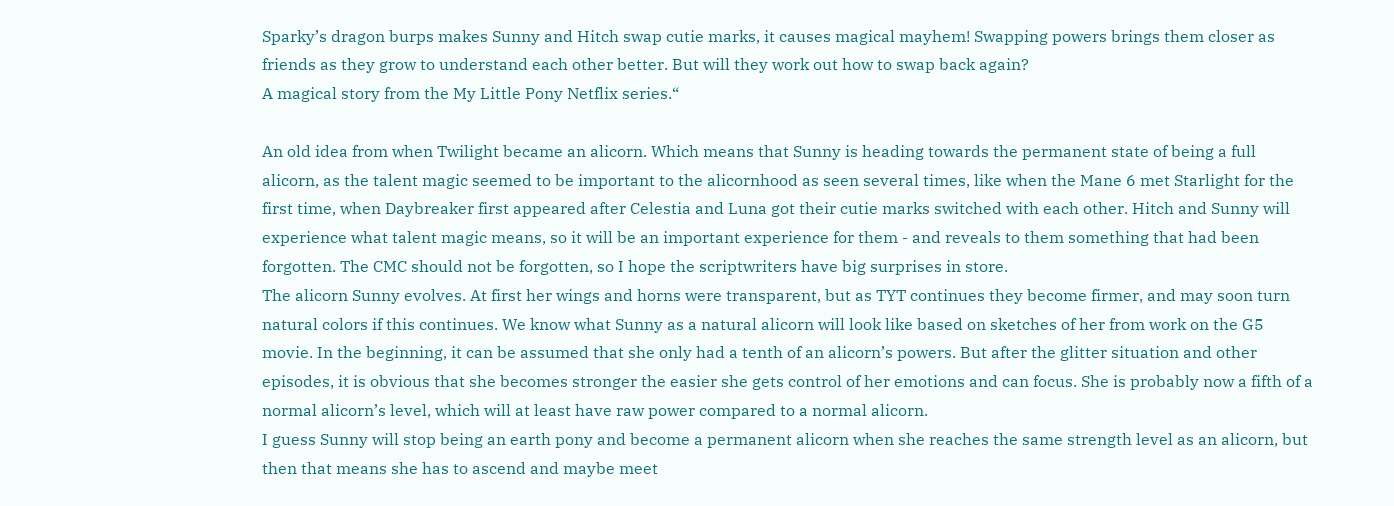Sparky’s dragon burps makes Sunny and Hitch swap cutie marks, it causes magical mayhem! Swapping powers brings them closer as friends as they grow to understand each other better. But will they work out how to swap back again?
A magical story from the My Little Pony Netflix series.“

An old idea from when Twilight became an alicorn. Which means that Sunny is heading towards the permanent state of being a full alicorn, as the talent magic seemed to be important to the alicornhood as seen several times, like when the Mane 6 met Starlight for the first time, when Daybreaker first appeared after Celestia and Luna got their cutie marks switched with each other. Hitch and Sunny will experience what talent magic means, so it will be an important experience for them - and reveals to them something that had been forgotten. The CMC should not be forgotten, so I hope the scriptwriters have big surprises in store.
The alicorn Sunny evolves. At first her wings and horns were transparent, but as TYT continues they become firmer, and may soon turn natural colors if this continues. We know what Sunny as a natural alicorn will look like based on sketches of her from work on the G5 movie. In the beginning, it can be assumed that she only had a tenth of an alicorn’s powers. But after the glitter situation and other episodes, it is obvious that she becomes stronger the easier she gets control of her emotions and can focus. She is probably now a fifth of a normal alicorn’s level, which will at least have raw power compared to a normal alicorn.
I guess Sunny will stop being an earth pony and become a permanent alicorn when she reaches the same strength level as an alicorn, but then that means she has to ascend and maybe meet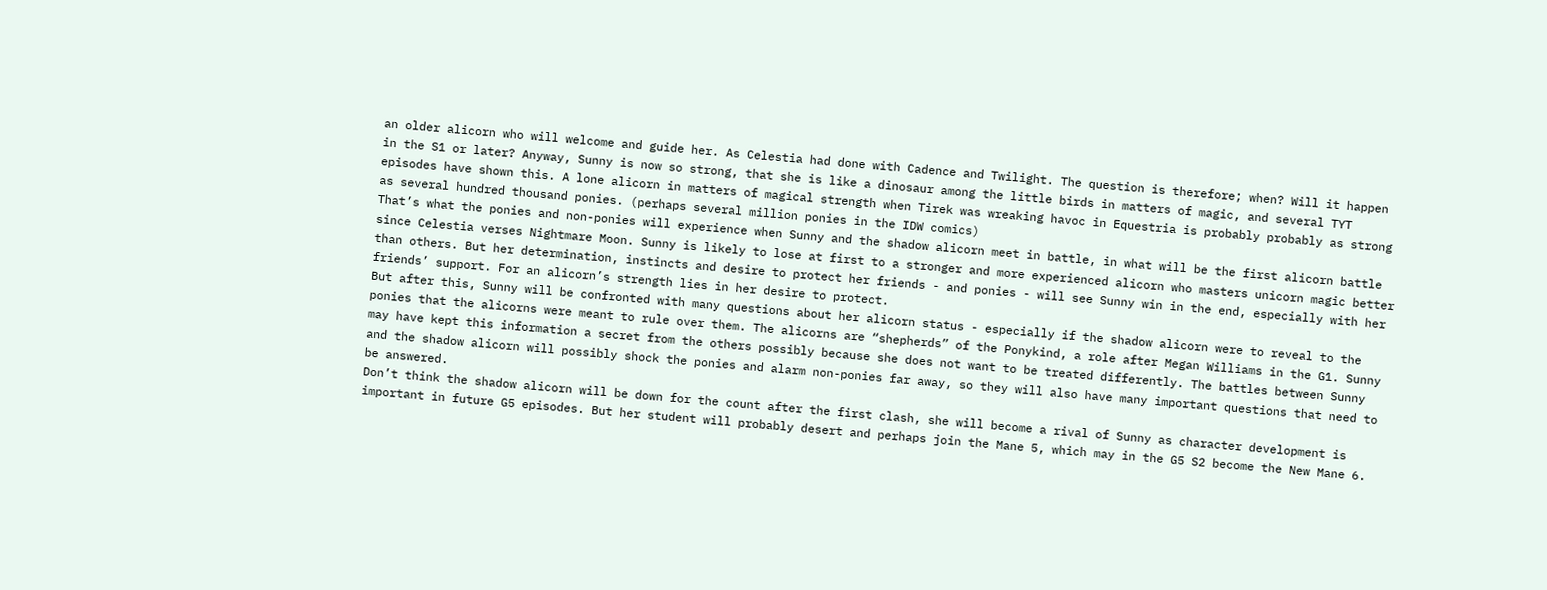an older alicorn who will welcome and guide her. As Celestia had done with Cadence and Twilight. The question is therefore; when? Will it happen in the S1 or later? Anyway, Sunny is now so strong, that she is like a dinosaur among the little birds in matters of magic, and several TYT episodes have shown this. A lone alicorn in matters of magical strength when Tirek was wreaking havoc in Equestria is probably probably as strong as several hundred thousand ponies. (perhaps several million ponies in the IDW comics)
That’s what the ponies and non-ponies will experience when Sunny and the shadow alicorn meet in battle, in what will be the first alicorn battle since Celestia verses Nightmare Moon. Sunny is likely to lose at first to a stronger and more experienced alicorn who masters unicorn magic better than others. But her determination, instincts and desire to protect her friends - and ponies - will see Sunny win in the end, especially with her friends’ support. For an alicorn’s strength lies in her desire to protect.
But after this, Sunny will be confronted with many questions about her alicorn status - especially if the shadow alicorn were to reveal to the ponies that the alicorns were meant to rule over them. The alicorns are “shepherds” of the Ponykind, a role after Megan Williams in the G1. Sunny may have kept this information a secret from the others possibly because she does not want to be treated differently. The battles between Sunny and the shadow alicorn will possibly shock the ponies and alarm non-ponies far away, so they will also have many important questions that need to be answered.
Don’t think the shadow alicorn will be down for the count after the first clash, she will become a rival of Sunny as character development is important in future G5 episodes. But her student will probably desert and perhaps join the Mane 5, which may in the G5 S2 become the New Mane 6.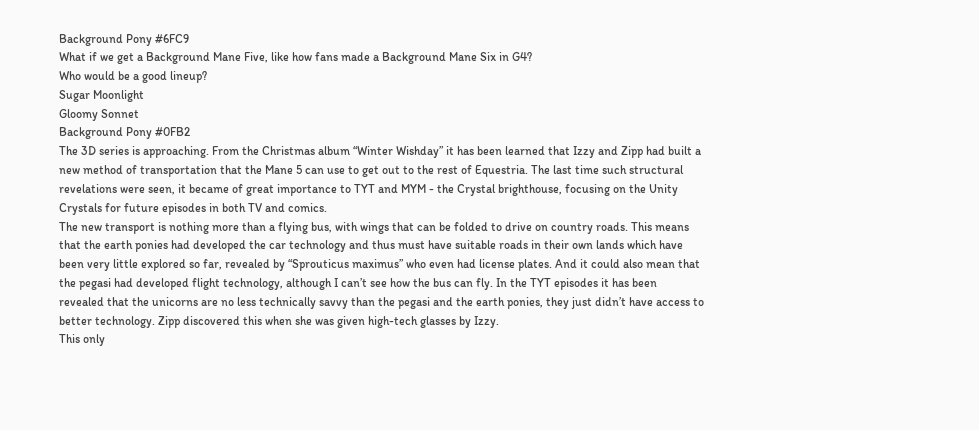Background Pony #6FC9
What if we get a Background Mane Five, like how fans made a Background Mane Six in G4?
Who would be a good lineup?
Sugar Moonlight
Gloomy Sonnet
Background Pony #0FB2
The 3D series is approaching. From the Christmas album “Winter Wishday” it has been learned that Izzy and Zipp had built a new method of transportation that the Mane 5 can use to get out to the rest of Equestria. The last time such structural revelations were seen, it became of great importance to TYT and MYM - the Crystal brighthouse, focusing on the Unity Crystals for future episodes in both TV and comics.
The new transport is nothing more than a flying bus, with wings that can be folded to drive on country roads. This means that the earth ponies had developed the car technology and thus must have suitable roads in their own lands which have been very little explored so far, revealed by “Sprouticus maximus” who even had license plates. And it could also mean that the pegasi had developed flight technology, although I can’t see how the bus can fly. In the TYT episodes it has been revealed that the unicorns are no less technically savvy than the pegasi and the earth ponies, they just didn’t have access to better technology. Zipp discovered this when she was given high-tech glasses by Izzy.
This only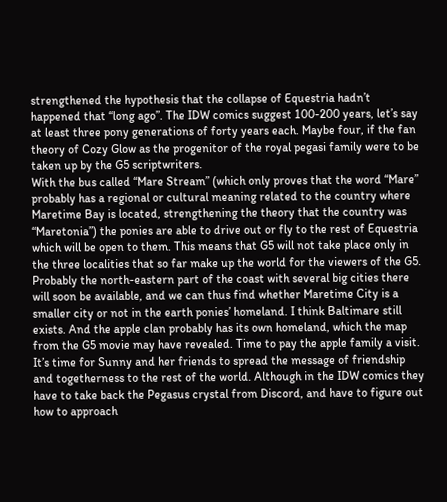strengthened the hypothesis that the collapse of Equestria hadn’t happened that “long ago”. The IDW comics suggest 100-200 years, let’s say at least three pony generations of forty years each. Maybe four, if the fan theory of Cozy Glow as the progenitor of the royal pegasi family were to be taken up by the G5 scriptwriters.
With the bus called “Mare Stream” (which only proves that the word “Mare” probably has a regional or cultural meaning related to the country where Maretime Bay is located, strengthening the theory that the country was “Maretonia”) the ponies are able to drive out or fly to the rest of Equestria which will be open to them. This means that G5 will not take place only in the three localities that so far make up the world for the viewers of the G5. Probably the north-eastern part of the coast with several big cities there will soon be available, and we can thus find whether Maretime City is a smaller city or not in the earth ponies’ homeland. I think Baltimare still exists. And the apple clan probably has its own homeland, which the map from the G5 movie may have revealed. Time to pay the apple family a visit.
It’s time for Sunny and her friends to spread the message of friendship and togetherness to the rest of the world. Although in the IDW comics they have to take back the Pegasus crystal from Discord, and have to figure out how to approach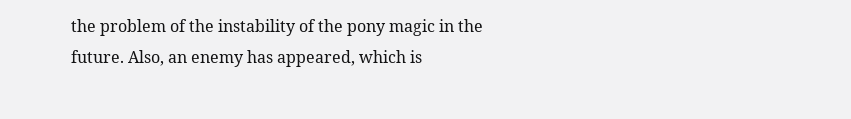the problem of the instability of the pony magic in the future. Also, an enemy has appeared, which is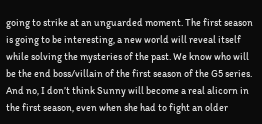going to strike at an unguarded moment. The first season is going to be interesting, a new world will reveal itself while solving the mysteries of the past. We know who will be the end boss/villain of the first season of the G5 series.
And no, I don’t think Sunny will become a real alicorn in the first season, even when she had to fight an older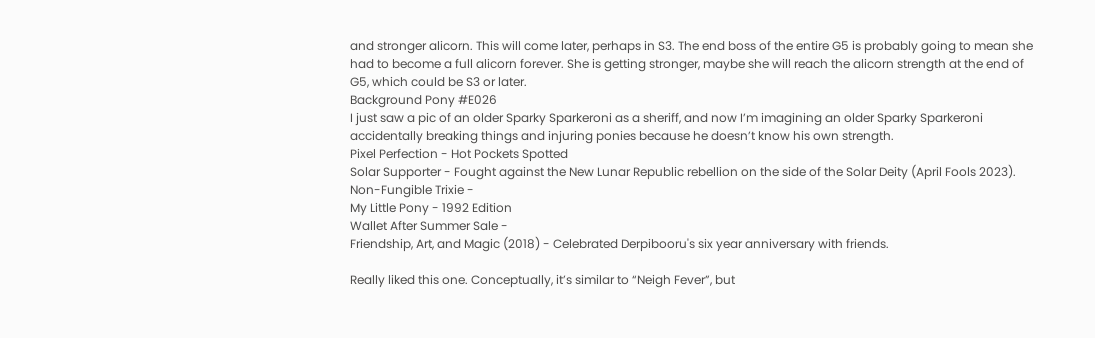and stronger alicorn. This will come later, perhaps in S3. The end boss of the entire G5 is probably going to mean she had to become a full alicorn forever. She is getting stronger, maybe she will reach the alicorn strength at the end of G5, which could be S3 or later.
Background Pony #E026
I just saw a pic of an older Sparky Sparkeroni as a sheriff, and now I’m imagining an older Sparky Sparkeroni accidentally breaking things and injuring ponies because he doesn’t know his own strength.
Pixel Perfection - Hot Pockets Spotted
Solar Supporter - Fought against the New Lunar Republic rebellion on the side of the Solar Deity (April Fools 2023).
Non-Fungible Trixie -
My Little Pony - 1992 Edition
Wallet After Summer Sale -
Friendship, Art, and Magic (2018) - Celebrated Derpibooru's six year anniversary with friends.

Really liked this one. Conceptually, it’s similar to “Neigh Fever”, but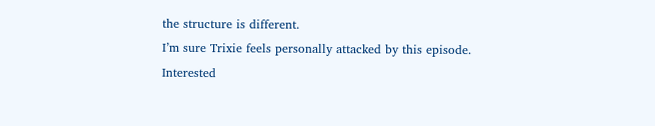the structure is different.
I’m sure Trixie feels personally attacked by this episode.
Interested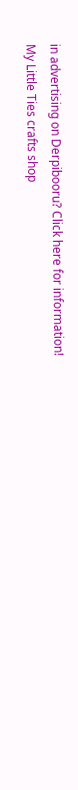in advertising on Derpibooru? Click here for information!
My Little Ties crafts shop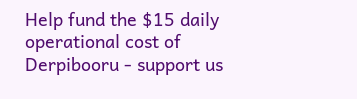Help fund the $15 daily operational cost of Derpibooru - support us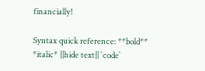financially!

Syntax quick reference: **bold** *italic* ||hide text|| `code`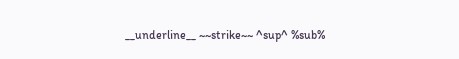__underline__ ~~strike~~ ^sup^ %sub%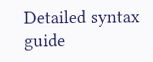Detailed syntax guide